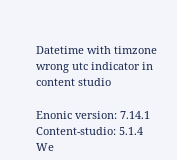Datetime with timzone wrong utc indicator in content studio

Enonic version: 7.14.1
Content-studio: 5.1.4
We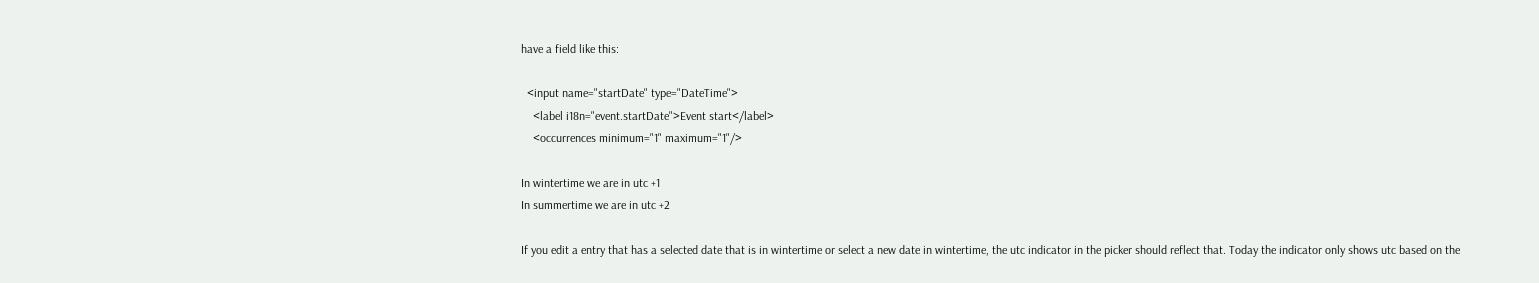have a field like this:

  <input name="startDate" type="DateTime">
    <label i18n="event.startDate">Event start</label>
    <occurrences minimum="1" maximum="1"/>

In wintertime we are in utc +1
In summertime we are in utc +2

If you edit a entry that has a selected date that is in wintertime or select a new date in wintertime, the utc indicator in the picker should reflect that. Today the indicator only shows utc based on the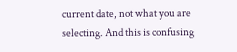current date, not what you are selecting. And this is confusing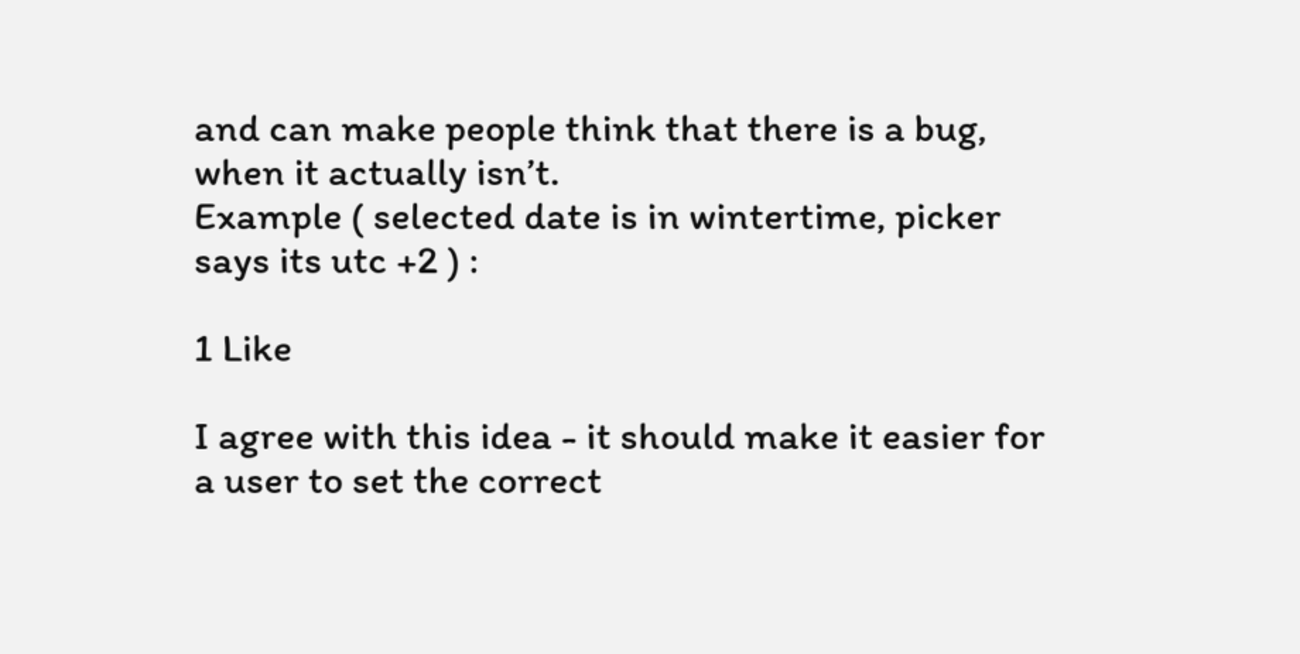and can make people think that there is a bug, when it actually isn’t.
Example ( selected date is in wintertime, picker says its utc +2 ) :

1 Like

I agree with this idea - it should make it easier for a user to set the correct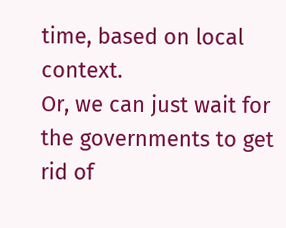time, based on local context.
Or, we can just wait for the governments to get rid of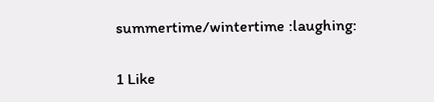summertime/wintertime :laughing:

1 Like